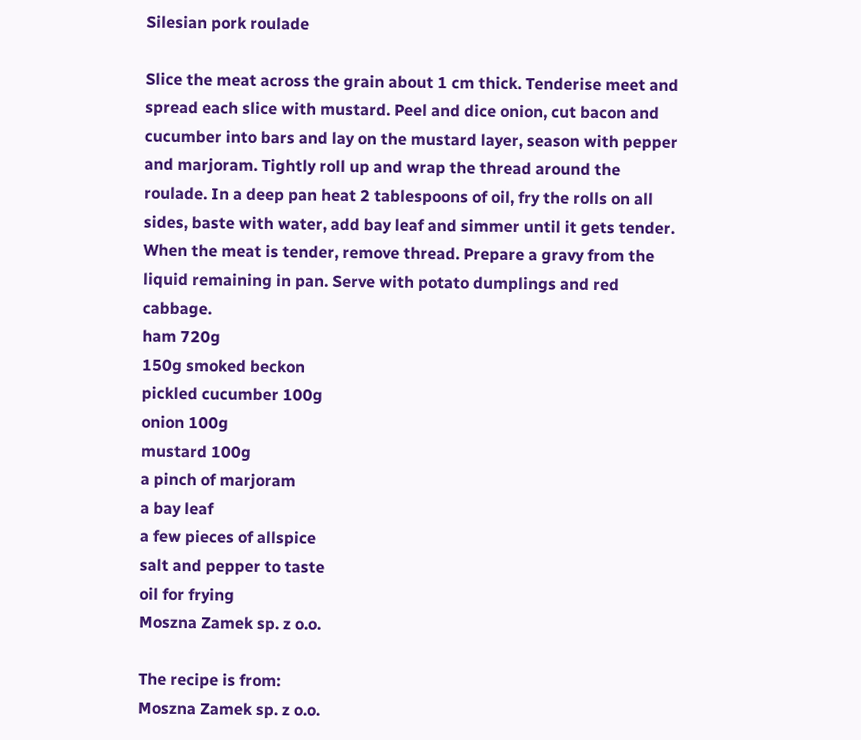Silesian pork roulade

Slice the meat across the grain about 1 cm thick. Tenderise meet and spread each slice with mustard. Peel and dice onion, cut bacon and cucumber into bars and lay on the mustard layer, season with pepper and marjoram. Tightly roll up and wrap the thread around the roulade. In a deep pan heat 2 tablespoons of oil, fry the rolls on all sides, baste with water, add bay leaf and simmer until it gets tender. When the meat is tender, remove thread. Prepare a gravy from the liquid remaining in pan. Serve with potato dumplings and red cabbage.
ham 720g
150g smoked beckon
pickled cucumber 100g
onion 100g
mustard 100g
a pinch of marjoram
a bay leaf
a few pieces of allspice
salt and pepper to taste
oil for frying
Moszna Zamek sp. z o.o.

The recipe is from:
Moszna Zamek sp. z o.o.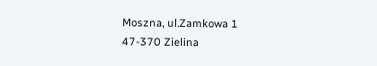Moszna, ul.Zamkowa 1
47-370 Zielina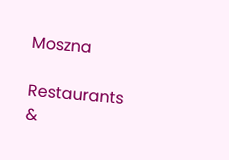Moszna

Restaurants &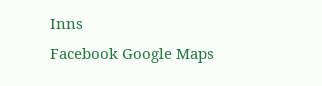Inns
Facebook Google Maps